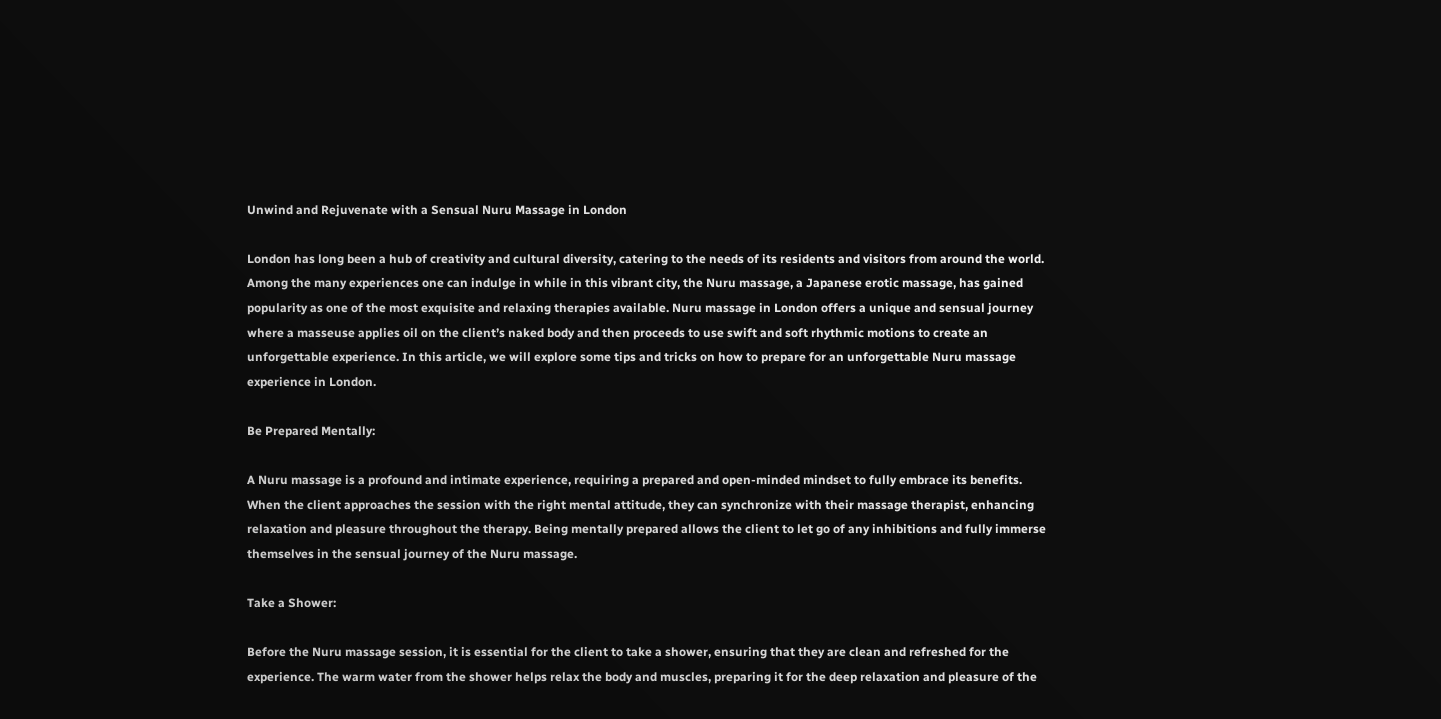Unwind and Rejuvenate with a Sensual Nuru Massage in London

London has long been a hub of creativity and cultural diversity, catering to the needs of its residents and visitors from around the world. Among the many experiences one can indulge in while in this vibrant city, the Nuru massage, a Japanese erotic massage, has gained popularity as one of the most exquisite and relaxing therapies available. Nuru massage in London offers a unique and sensual journey where a masseuse applies oil on the client’s naked body and then proceeds to use swift and soft rhythmic motions to create an unforgettable experience. In this article, we will explore some tips and tricks on how to prepare for an unforgettable Nuru massage experience in London.

Be Prepared Mentally:

A Nuru massage is a profound and intimate experience, requiring a prepared and open-minded mindset to fully embrace its benefits. When the client approaches the session with the right mental attitude, they can synchronize with their massage therapist, enhancing relaxation and pleasure throughout the therapy. Being mentally prepared allows the client to let go of any inhibitions and fully immerse themselves in the sensual journey of the Nuru massage.

Take a Shower:

Before the Nuru massage session, it is essential for the client to take a shower, ensuring that they are clean and refreshed for the experience. The warm water from the shower helps relax the body and muscles, preparing it for the deep relaxation and pleasure of the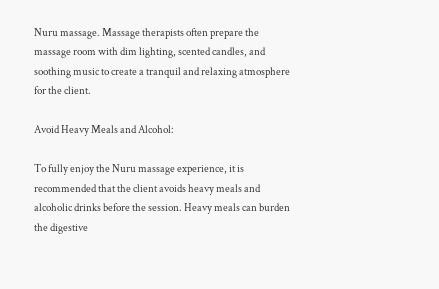Nuru massage. Massage therapists often prepare the massage room with dim lighting, scented candles, and soothing music to create a tranquil and relaxing atmosphere for the client.

Avoid Heavy Meals and Alcohol:

To fully enjoy the Nuru massage experience, it is recommended that the client avoids heavy meals and alcoholic drinks before the session. Heavy meals can burden the digestive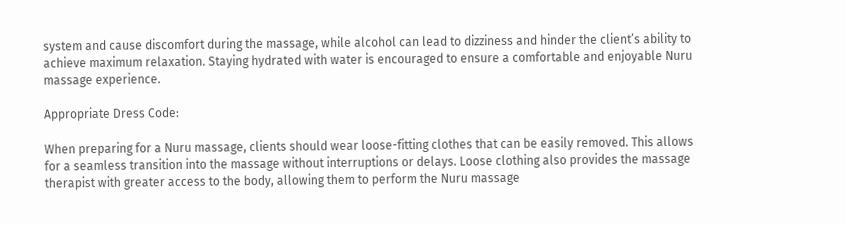system and cause discomfort during the massage, while alcohol can lead to dizziness and hinder the client’s ability to achieve maximum relaxation. Staying hydrated with water is encouraged to ensure a comfortable and enjoyable Nuru massage experience.

Appropriate Dress Code:

When preparing for a Nuru massage, clients should wear loose-fitting clothes that can be easily removed. This allows for a seamless transition into the massage without interruptions or delays. Loose clothing also provides the massage therapist with greater access to the body, allowing them to perform the Nuru massage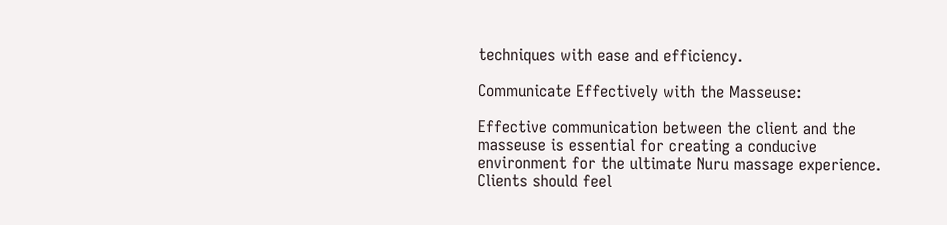techniques with ease and efficiency.

Communicate Effectively with the Masseuse:

Effective communication between the client and the masseuse is essential for creating a conducive environment for the ultimate Nuru massage experience. Clients should feel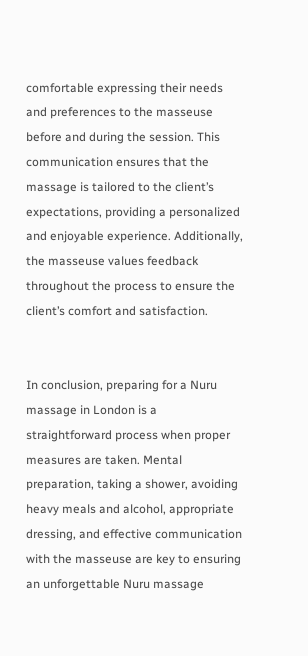comfortable expressing their needs and preferences to the masseuse before and during the session. This communication ensures that the massage is tailored to the client’s expectations, providing a personalized and enjoyable experience. Additionally, the masseuse values feedback throughout the process to ensure the client’s comfort and satisfaction.


In conclusion, preparing for a Nuru massage in London is a straightforward process when proper measures are taken. Mental preparation, taking a shower, avoiding heavy meals and alcohol, appropriate dressing, and effective communication with the masseuse are key to ensuring an unforgettable Nuru massage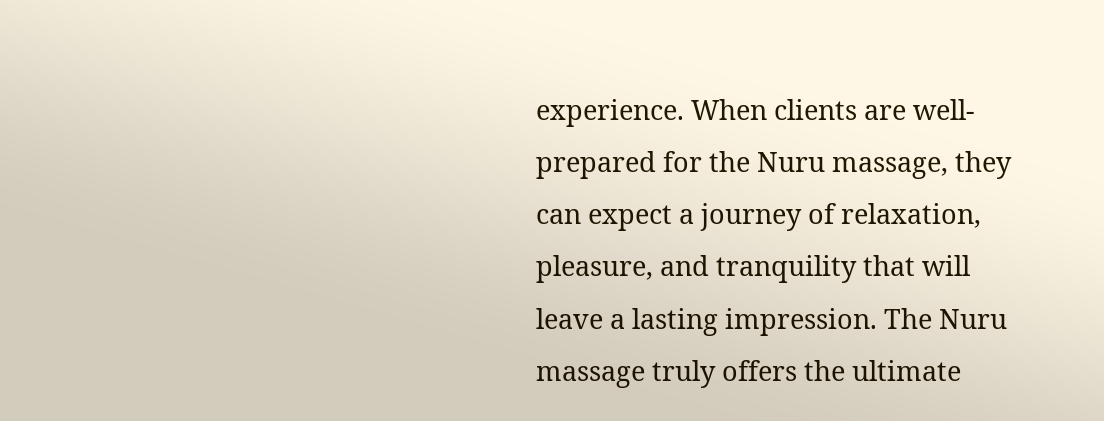experience. When clients are well-prepared for the Nuru massage, they can expect a journey of relaxation, pleasure, and tranquility that will leave a lasting impression. The Nuru massage truly offers the ultimate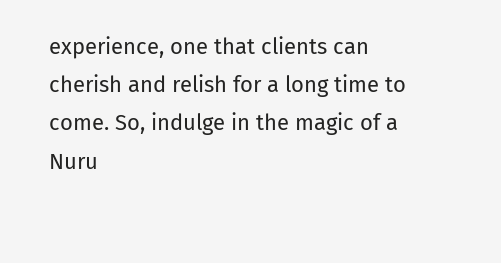experience, one that clients can cherish and relish for a long time to come. So, indulge in the magic of a Nuru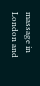massage in London and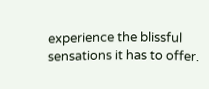experience the blissful sensations it has to offer.